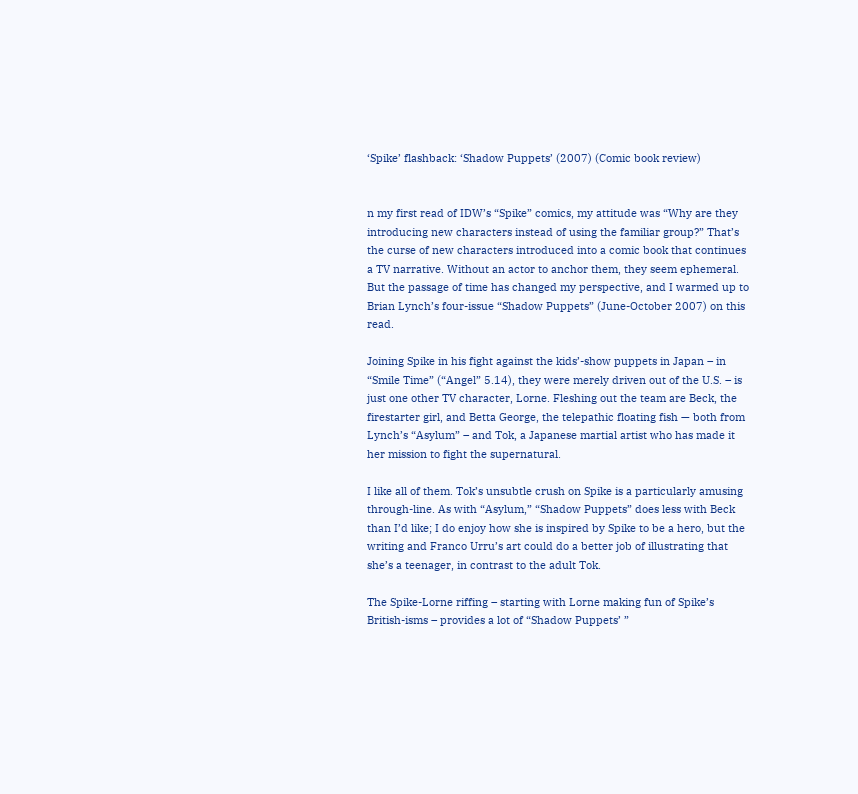‘Spike’ flashback: ‘Shadow Puppets’ (2007) (Comic book review)


n my first read of IDW’s “Spike” comics, my attitude was “Why are they introducing new characters instead of using the familiar group?” That’s the curse of new characters introduced into a comic book that continues a TV narrative. Without an actor to anchor them, they seem ephemeral. But the passage of time has changed my perspective, and I warmed up to Brian Lynch’s four-issue “Shadow Puppets” (June-October 2007) on this read.

Joining Spike in his fight against the kids’-show puppets in Japan – in “Smile Time” (“Angel” 5.14), they were merely driven out of the U.S. – is just one other TV character, Lorne. Fleshing out the team are Beck, the firestarter girl, and Betta George, the telepathic floating fish — both from Lynch’s “Asylum” – and Tok, a Japanese martial artist who has made it her mission to fight the supernatural.

I like all of them. Tok’s unsubtle crush on Spike is a particularly amusing through-line. As with “Asylum,” “Shadow Puppets” does less with Beck than I’d like; I do enjoy how she is inspired by Spike to be a hero, but the writing and Franco Urru’s art could do a better job of illustrating that she’s a teenager, in contrast to the adult Tok.

The Spike-Lorne riffing – starting with Lorne making fun of Spike’s British-isms – provides a lot of “Shadow Puppets’ ”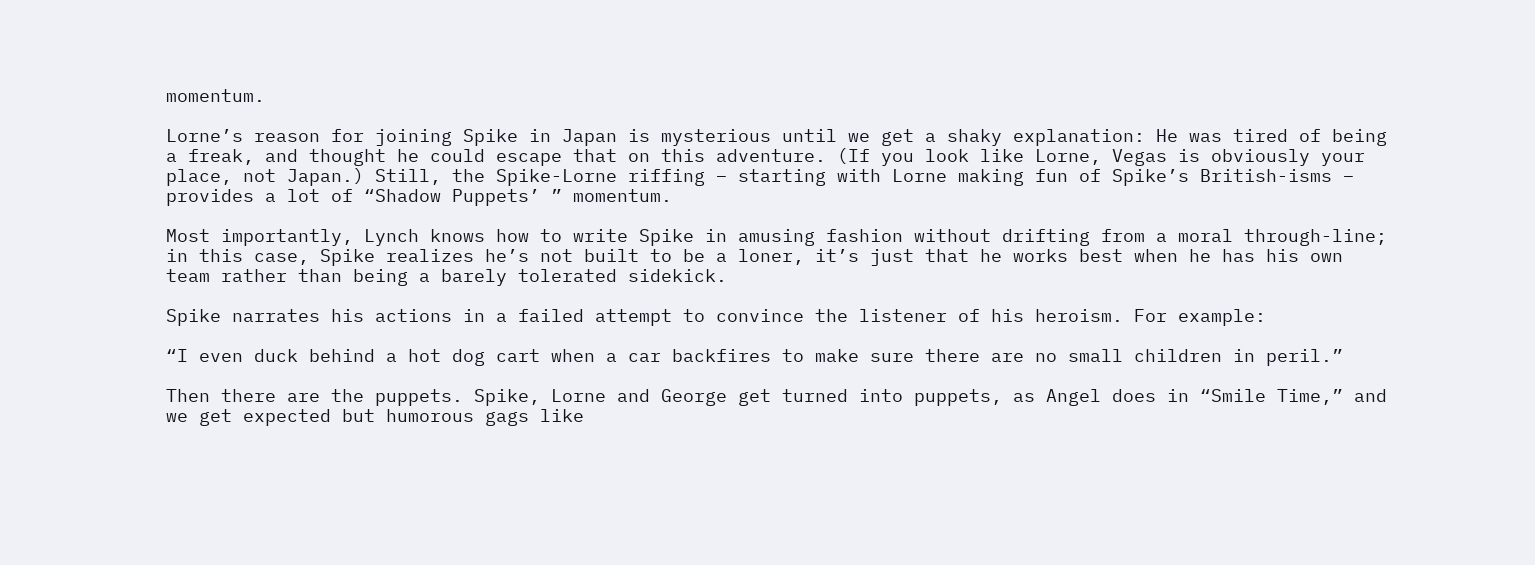momentum.

Lorne’s reason for joining Spike in Japan is mysterious until we get a shaky explanation: He was tired of being a freak, and thought he could escape that on this adventure. (If you look like Lorne, Vegas is obviously your place, not Japan.) Still, the Spike-Lorne riffing – starting with Lorne making fun of Spike’s British-isms – provides a lot of “Shadow Puppets’ ” momentum.

Most importantly, Lynch knows how to write Spike in amusing fashion without drifting from a moral through-line; in this case, Spike realizes he’s not built to be a loner, it’s just that he works best when he has his own team rather than being a barely tolerated sidekick.

Spike narrates his actions in a failed attempt to convince the listener of his heroism. For example:

“I even duck behind a hot dog cart when a car backfires to make sure there are no small children in peril.”

Then there are the puppets. Spike, Lorne and George get turned into puppets, as Angel does in “Smile Time,” and we get expected but humorous gags like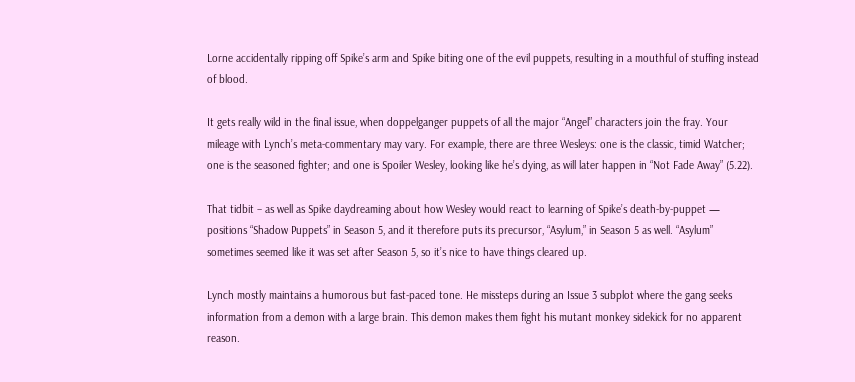Lorne accidentally ripping off Spike’s arm and Spike biting one of the evil puppets, resulting in a mouthful of stuffing instead of blood.

It gets really wild in the final issue, when doppelganger puppets of all the major “Angel” characters join the fray. Your mileage with Lynch’s meta-commentary may vary. For example, there are three Wesleys: one is the classic, timid Watcher; one is the seasoned fighter; and one is Spoiler Wesley, looking like he’s dying, as will later happen in “Not Fade Away” (5.22).

That tidbit – as well as Spike daydreaming about how Wesley would react to learning of Spike’s death-by-puppet — positions “Shadow Puppets” in Season 5, and it therefore puts its precursor, “Asylum,” in Season 5 as well. “Asylum” sometimes seemed like it was set after Season 5, so it’s nice to have things cleared up.

Lynch mostly maintains a humorous but fast-paced tone. He missteps during an Issue 3 subplot where the gang seeks information from a demon with a large brain. This demon makes them fight his mutant monkey sidekick for no apparent reason.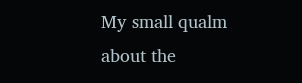My small qualm about the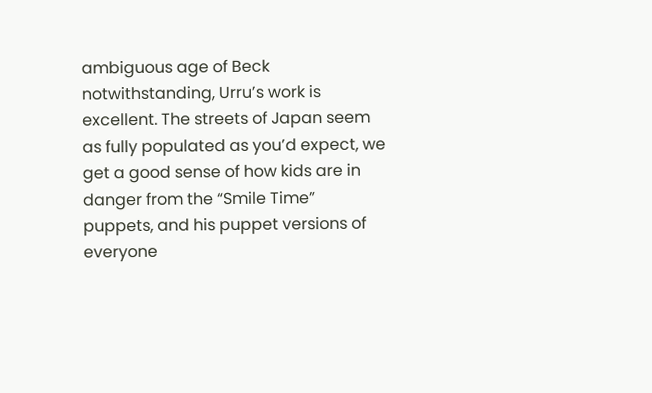ambiguous age of Beck notwithstanding, Urru’s work is excellent. The streets of Japan seem as fully populated as you’d expect, we get a good sense of how kids are in danger from the “Smile Time” puppets, and his puppet versions of everyone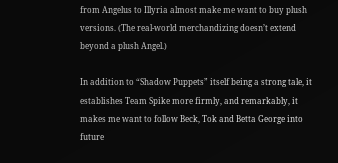from Angelus to Illyria almost make me want to buy plush versions. (The real-world merchandizing doesn’t extend beyond a plush Angel.)

In addition to “Shadow Puppets” itself being a strong tale, it establishes Team Spike more firmly, and remarkably, it makes me want to follow Beck, Tok and Betta George into future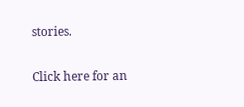stories.

Click here for an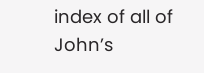index of all of John’s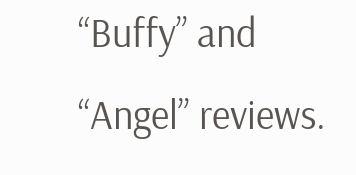“Buffy” and “Angel” reviews.